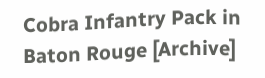Cobra Infantry Pack in Baton Rouge [Archive]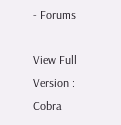- Forums

View Full Version : Cobra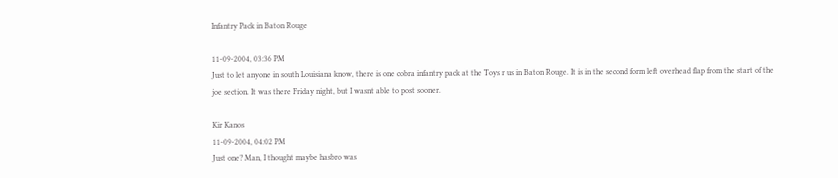Infantry Pack in Baton Rouge

11-09-2004, 03:36 PM
Just to let anyone in south Louisiana know, there is one cobra infantry pack at the Toys r us in Baton Rouge. It is in the second form left overhead flap from the start of the joe section. It was there Friday night, but I wasnt able to post sooner.

Kir Kanos
11-09-2004, 04:02 PM
Just one? Man, I thought maybe hasbro was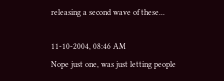releasing a second wave of these...

11-10-2004, 08:46 AM
Nope just one, was just letting people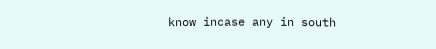know incase any in south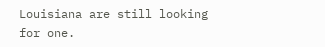Louisiana are still looking for one.